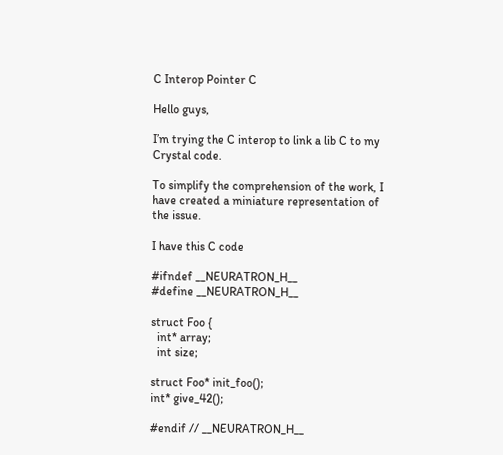C Interop Pointer C

Hello guys,

I’m trying the C interop to link a lib C to my Crystal code.

To simplify the comprehension of the work, I have created a miniature representation of the issue.

I have this C code

#ifndef __NEURATRON_H__
#define __NEURATRON_H__

struct Foo {
  int* array;
  int size;

struct Foo* init_foo();
int* give_42();

#endif // __NEURATRON_H__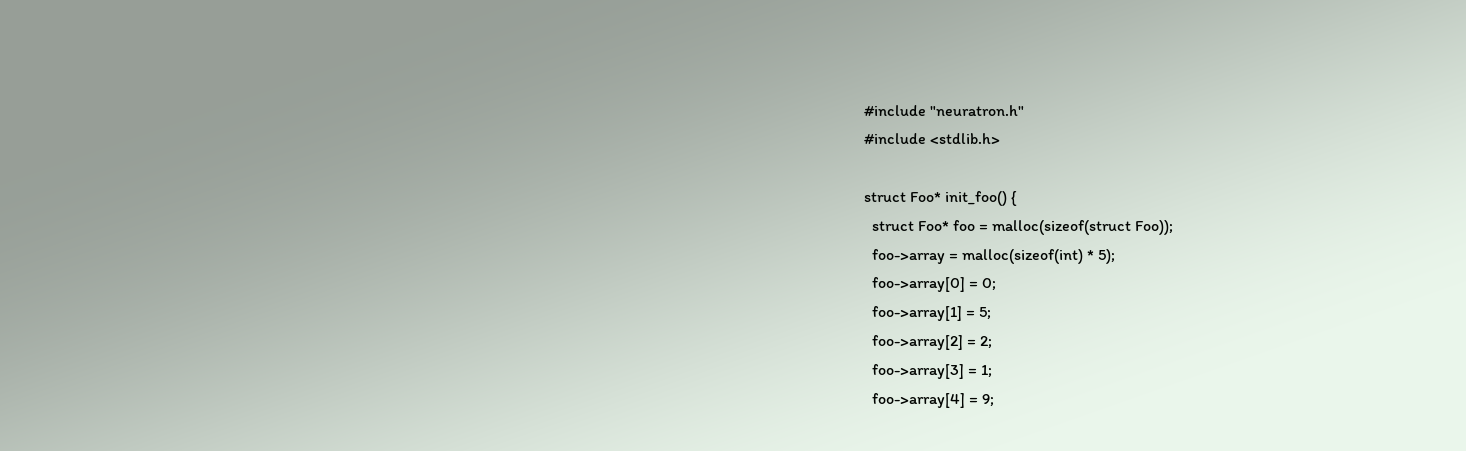#include "neuratron.h"
#include <stdlib.h>

struct Foo* init_foo() {
  struct Foo* foo = malloc(sizeof(struct Foo));
  foo->array = malloc(sizeof(int) * 5);
  foo->array[0] = 0;
  foo->array[1] = 5;
  foo->array[2] = 2;
  foo->array[3] = 1;
  foo->array[4] = 9;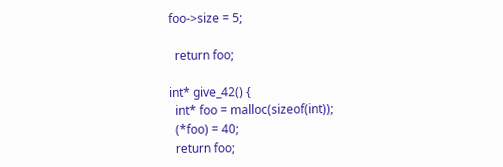foo->size = 5;

  return foo;

int* give_42() {
  int* foo = malloc(sizeof(int));
  (*foo) = 40;
  return foo;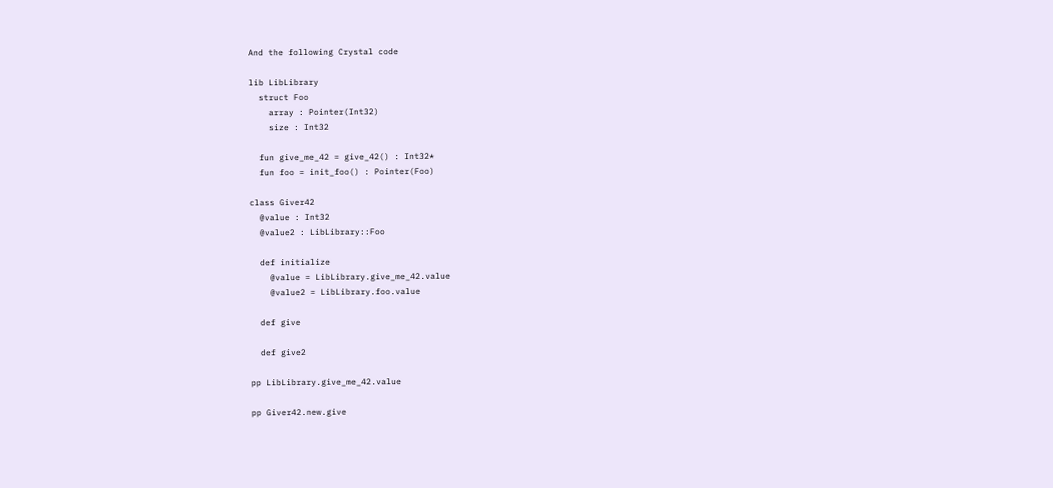And the following Crystal code

lib LibLibrary
  struct Foo
    array : Pointer(Int32)
    size : Int32

  fun give_me_42 = give_42() : Int32*
  fun foo = init_foo() : Pointer(Foo)

class Giver42
  @value : Int32
  @value2 : LibLibrary::Foo

  def initialize
    @value = LibLibrary.give_me_42.value
    @value2 = LibLibrary.foo.value

  def give

  def give2

pp LibLibrary.give_me_42.value

pp Giver42.new.give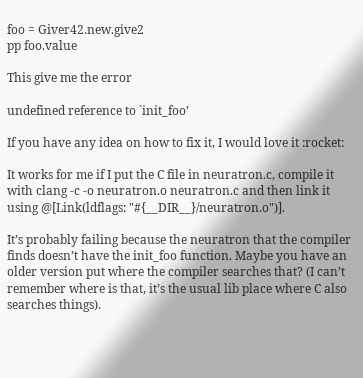foo = Giver42.new.give2
pp foo.value

This give me the error

undefined reference to `init_foo’

If you have any idea on how to fix it, I would love it :rocket:

It works for me if I put the C file in neuratron.c, compile it with clang -c -o neuratron.o neuratron.c and then link it using @[Link(ldflags: "#{__DIR__}/neuratron.o")].

It’s probably failing because the neuratron that the compiler finds doesn’t have the init_foo function. Maybe you have an older version put where the compiler searches that? (I can’t remember where is that, it’s the usual lib place where C also searches things).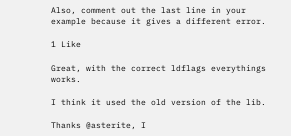Also, comment out the last line in your example because it gives a different error.

1 Like

Great, with the correct ldflags everythings works.

I think it used the old version of the lib.

Thanks @asterite, I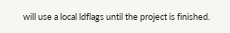will use a local ldflags until the project is finished.